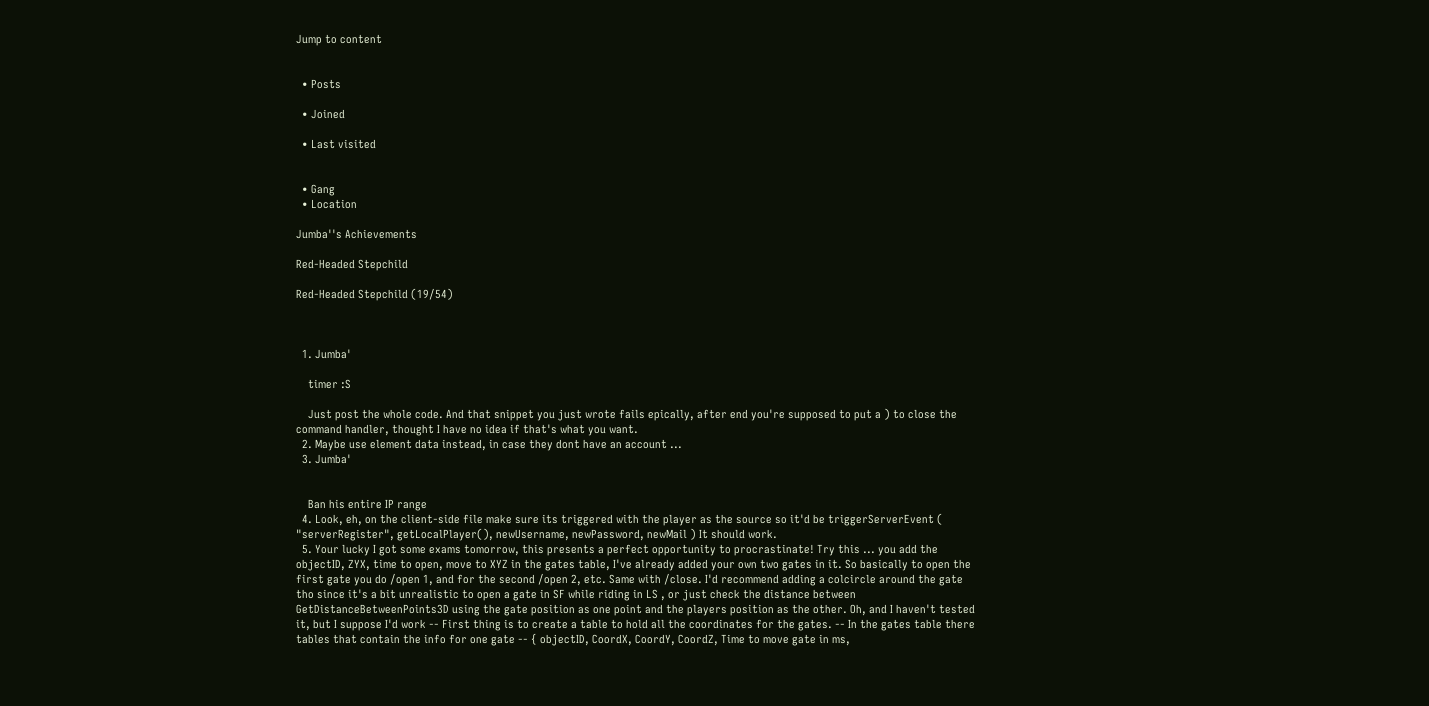Jump to content


  • Posts

  • Joined

  • Last visited


  • Gang
  • Location

Jumba''s Achievements

Red-Headed Stepchild

Red-Headed Stepchild (19/54)



  1. Jumba'

    timer :S

    Just post the whole code. And that snippet you just wrote fails epically, after end you're supposed to put a ) to close the command handler, thought I have no idea if that's what you want.
  2. Maybe use element data instead, in case they dont have an account ...
  3. Jumba'


    Ban his entire IP range
  4. Look, eh, on the client-side file make sure its triggered with the player as the source so it'd be triggerServerEvent ( "serverRegister", getLocalPlayer(), newUsername, newPassword, newMail ) It should work.
  5. Your lucky I got some exams tomorrow, this presents a perfect opportunity to procrastinate! Try this ... you add the objectID, ZYX, time to open, move to XYZ in the gates table, I've already added your own two gates in it. So basically to open the first gate you do /open 1, and for the second /open 2, etc. Same with /close. I'd recommend adding a colcircle around the gate tho since it's a bit unrealistic to open a gate in SF while riding in LS , or just check the distance between GetDistanceBetweenPoints3D using the gate position as one point and the players position as the other. Oh, and I haven't tested it, but I suppose I'd work -- First thing is to create a table to hold all the coordinates for the gates. -- In the gates table there tables that contain the info for one gate -- { objectID, CoordX, CoordY, CoordZ, Time to move gate in ms,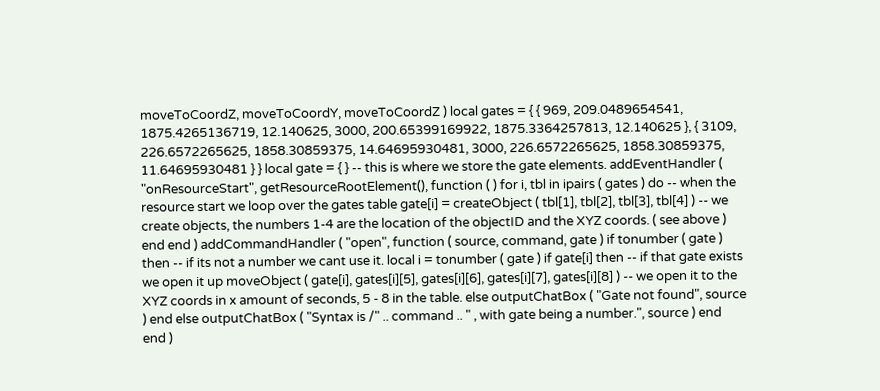moveToCoordZ, moveToCoordY, moveToCoordZ ) local gates = { { 969, 209.0489654541, 1875.4265136719, 12.140625, 3000, 200.65399169922, 1875.3364257813, 12.140625 }, { 3109, 226.6572265625, 1858.30859375, 14.64695930481, 3000, 226.6572265625, 1858.30859375, 11.64695930481 } } local gate = { } -- this is where we store the gate elements. addEventHandler ( "onResourceStart", getResourceRootElement(), function ( ) for i, tbl in ipairs ( gates ) do -- when the resource start we loop over the gates table gate[i] = createObject ( tbl[1], tbl[2], tbl[3], tbl[4] ) -- we create objects, the numbers 1-4 are the location of the objectID and the XYZ coords. ( see above ) end end ) addCommandHandler ( "open", function ( source, command, gate ) if tonumber ( gate ) then -- if its not a number we cant use it. local i = tonumber ( gate ) if gate[i] then -- if that gate exists we open it up moveObject ( gate[i], gates[i][5], gates[i][6], gates[i][7], gates[i][8] ) -- we open it to the XYZ coords in x amount of seconds, 5 - 8 in the table. else outputChatBox ( "Gate not found", source ) end else outputChatBox ( "Syntax is /" .. command .. " , with gate being a number.", source ) end end )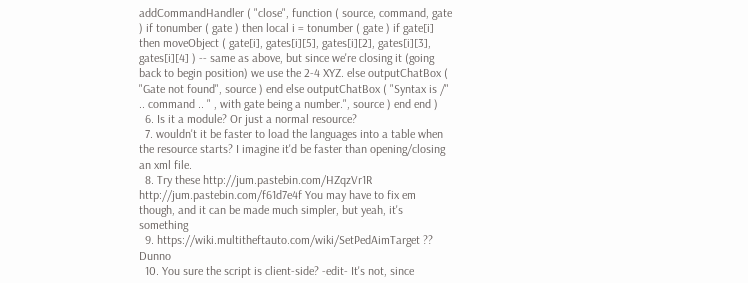addCommandHandler ( "close", function ( source, command, gate ) if tonumber ( gate ) then local i = tonumber ( gate ) if gate[i] then moveObject ( gate[i], gates[i][5], gates[i][2], gates[i][3], gates[i][4] ) -- same as above, but since we're closing it (going back to begin position) we use the 2-4 XYZ. else outputChatBox ( "Gate not found", source ) end else outputChatBox ( "Syntax is /" .. command .. " , with gate being a number.", source ) end end )
  6. Is it a module? Or just a normal resource?
  7. wouldn't it be faster to load the languages into a table when the resource starts? I imagine it'd be faster than opening/closing an xml file.
  8. Try these http://jum.pastebin.com/HZqzVr1R http://jum.pastebin.com/f61d7e4f You may have to fix em though, and it can be made much simpler, but yeah, it's something
  9. https://wiki.multitheftauto.com/wiki/SetPedAimTarget ?? Dunno
  10. You sure the script is client-side? -edit- It's not, since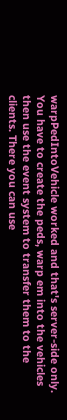warpPedIntoVehicle worked and that's server-side only. You have to create the peds, warp em into the vehicles then use the event system to transfer them to the clients. There you can use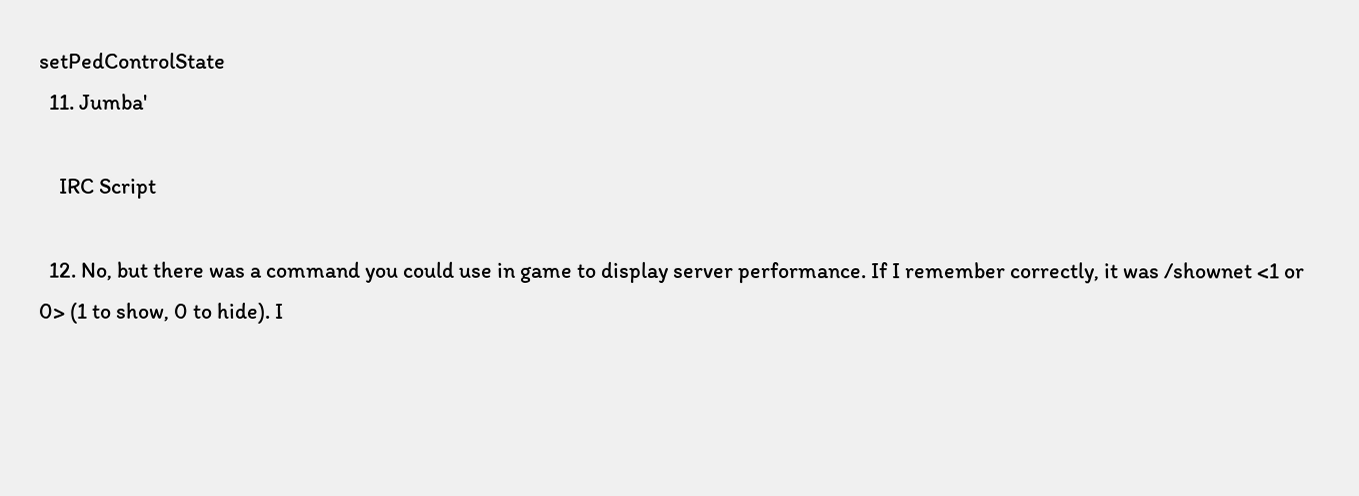setPedControlState
  11. Jumba'

    IRC Script

  12. No, but there was a command you could use in game to display server performance. If I remember correctly, it was /shownet <1 or 0> (1 to show, 0 to hide). I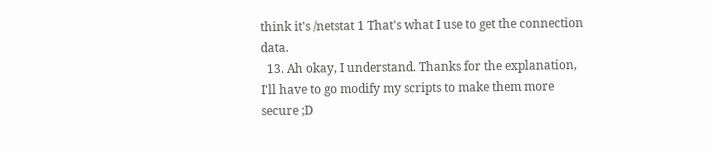think it's /netstat 1 That's what I use to get the connection data.
  13. Ah okay, I understand. Thanks for the explanation, I'll have to go modify my scripts to make them more secure ;D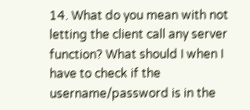14. What do you mean with not letting the client call any server function? What should I when I have to check if the username/password is in the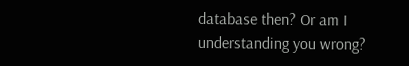database then? Or am I understanding you wrong?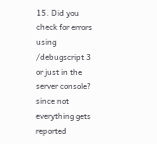15. Did you check for errors using /debugscript 3 or just in the server console? since not everything gets reported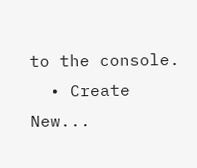to the console.
  • Create New...